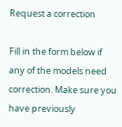Request a correction

Fill in the form below if any of the models need correction. Make sure you have previously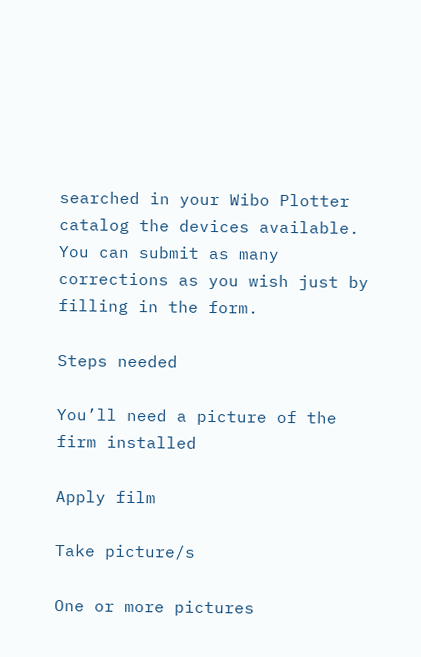searched in your Wibo Plotter catalog the devices available. You can submit as many corrections as you wish just by filling in the form.

Steps needed

You’ll need a picture of the firm installed

Apply film

Take picture/s

One or more pictures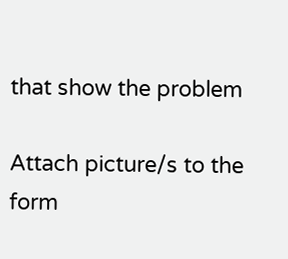that show the problem

Attach picture/s to the form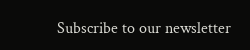Subscribe to our newsletter